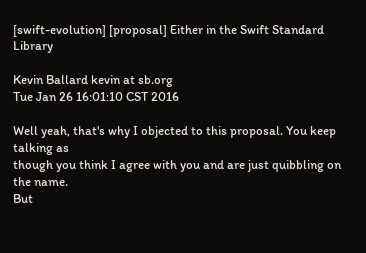[swift-evolution] [proposal] Either in the Swift Standard Library

Kevin Ballard kevin at sb.org
Tue Jan 26 16:01:10 CST 2016

Well yeah, that's why I objected to this proposal. You keep talking as
though you think I agree with you and are just quibbling on the name.
But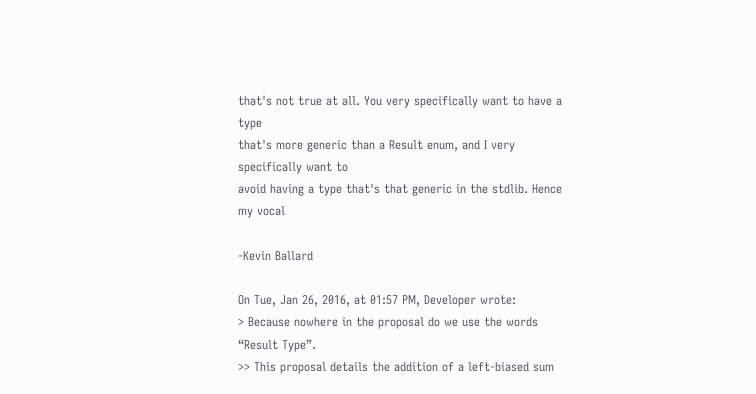that's not true at all. You very specifically want to have a type
that's more generic than a Result enum, and I very specifically want to
avoid having a type that's that generic in the stdlib. Hence my vocal

-Kevin Ballard

On Tue, Jan 26, 2016, at 01:57 PM, Developer wrote:
> Because nowhere in the proposal do we use the words “Result Type”.
>> This proposal details the addition of a left-biased sum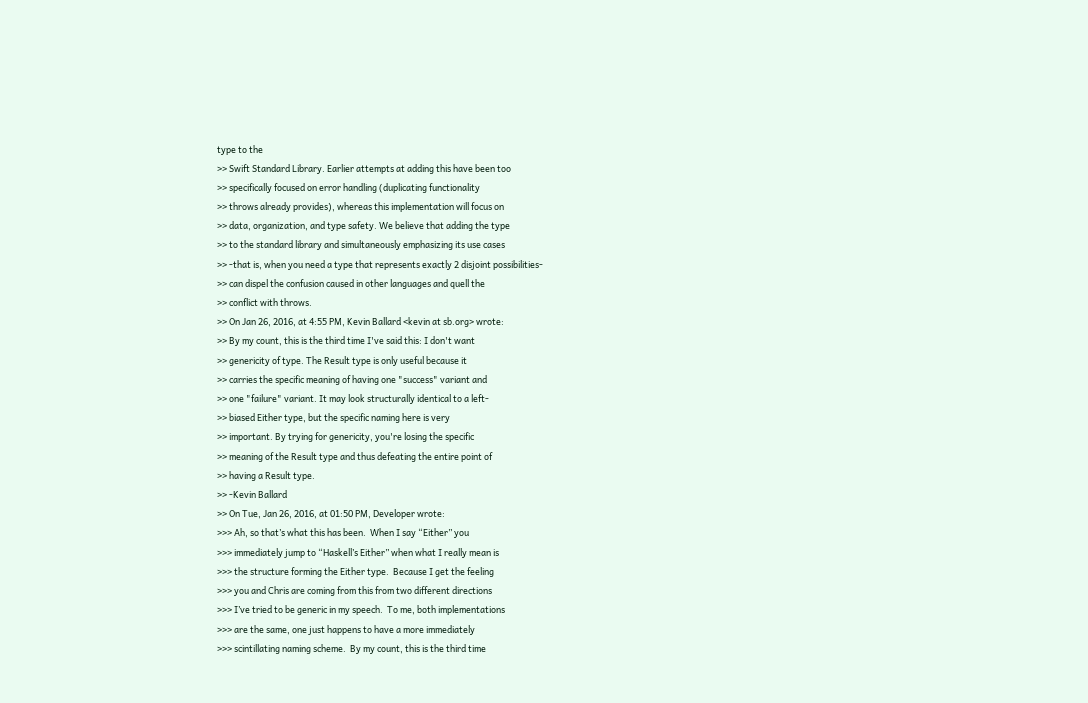type to the
>> Swift Standard Library. Earlier attempts at adding this have been too
>> specifically focused on error handling (duplicating functionality
>> throws already provides), whereas this implementation will focus on
>> data, organization, and type safety. We believe that adding the type
>> to the standard library and simultaneously emphasizing its use cases
>> -that is, when you need a type that represents exactly 2 disjoint possibilities-
>> can dispel the confusion caused in other languages and quell the
>> conflict with throws.
>> On Jan 26, 2016, at 4:55 PM, Kevin Ballard <kevin at sb.org> wrote:
>> By my count, this is the third time I've said this: I don't want
>> genericity of type. The Result type is only useful because it
>> carries the specific meaning of having one "success" variant and
>> one "failure" variant. It may look structurally identical to a left-
>> biased Either type, but the specific naming here is very
>> important. By trying for genericity, you're losing the specific
>> meaning of the Result type and thus defeating the entire point of
>> having a Result type.
>> -Kevin Ballard
>> On Tue, Jan 26, 2016, at 01:50 PM, Developer wrote:
>>> Ah, so that’s what this has been.  When I say “Either” you
>>> immediately jump to “Haskell’s Either” when what I really mean is
>>> the structure forming the Either type.  Because I get the feeling
>>> you and Chris are coming from this from two different directions
>>> I’ve tried to be generic in my speech.  To me, both implementations
>>> are the same, one just happens to have a more immediately
>>> scintillating naming scheme.  By my count, this is the third time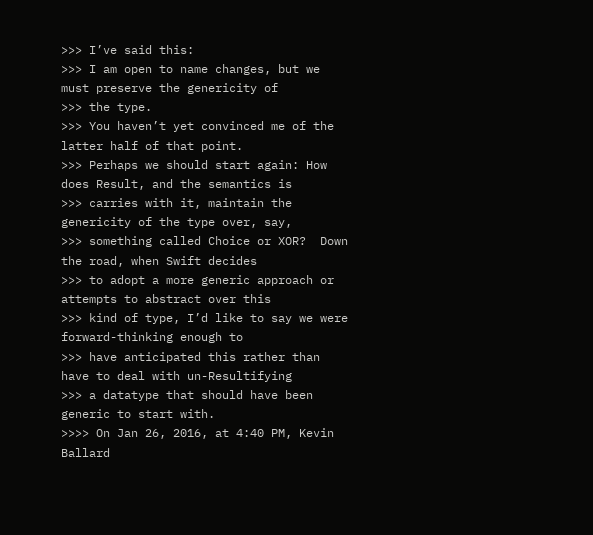>>> I’ve said this:
>>> I am open to name changes, but we must preserve the genericity of
>>> the type.
>>> You haven’t yet convinced me of the latter half of that point.
>>> Perhaps we should start again: How does Result, and the semantics is
>>> carries with it, maintain the genericity of the type over, say,
>>> something called Choice or XOR?  Down the road, when Swift decides
>>> to adopt a more generic approach or attempts to abstract over this
>>> kind of type, I’d like to say we were forward-thinking enough to
>>> have anticipated this rather than have to deal with un-Resultifying
>>> a datatype that should have been generic to start with.
>>>> On Jan 26, 2016, at 4:40 PM, Kevin Ballard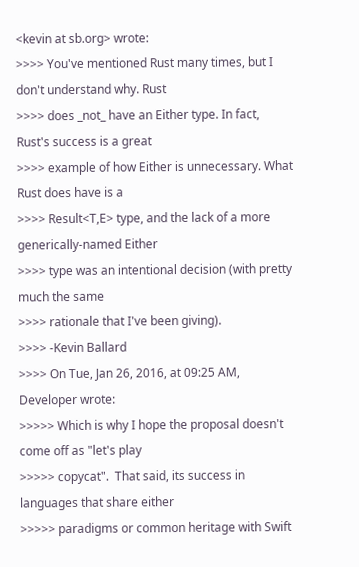<kevin at sb.org> wrote:
>>>> You've mentioned Rust many times, but I don't understand why. Rust
>>>> does _not_ have an Either type. In fact, Rust's success is a great
>>>> example of how Either is unnecessary. What Rust does have is a
>>>> Result<T,E> type, and the lack of a more generically-named Either
>>>> type was an intentional decision (with pretty much the same
>>>> rationale that I've been giving).
>>>> -Kevin Ballard
>>>> On Tue, Jan 26, 2016, at 09:25 AM, Developer wrote:
>>>>> Which is why I hope the proposal doesn't come off as "let's play
>>>>> copycat".  That said, its success in languages that share either
>>>>> paradigms or common heritage with Swift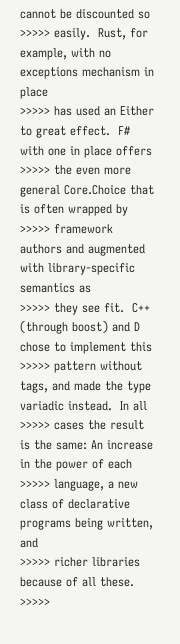cannot be discounted so
>>>>> easily.  Rust, for example, with no exceptions mechanism in place
>>>>> has used an Either to great effect.  F# with one in place offers
>>>>> the even more general Core.Choice that is often wrapped by
>>>>> framework authors and augmented with library-specific semantics as
>>>>> they see fit.  C++ (through boost) and D chose to implement this
>>>>> pattern without tags, and made the type variadic instead.  In all
>>>>> cases the result is the same: An increase in the power of each
>>>>> language, a new class of declarative programs being written, and
>>>>> richer libraries because of all these.
>>>>>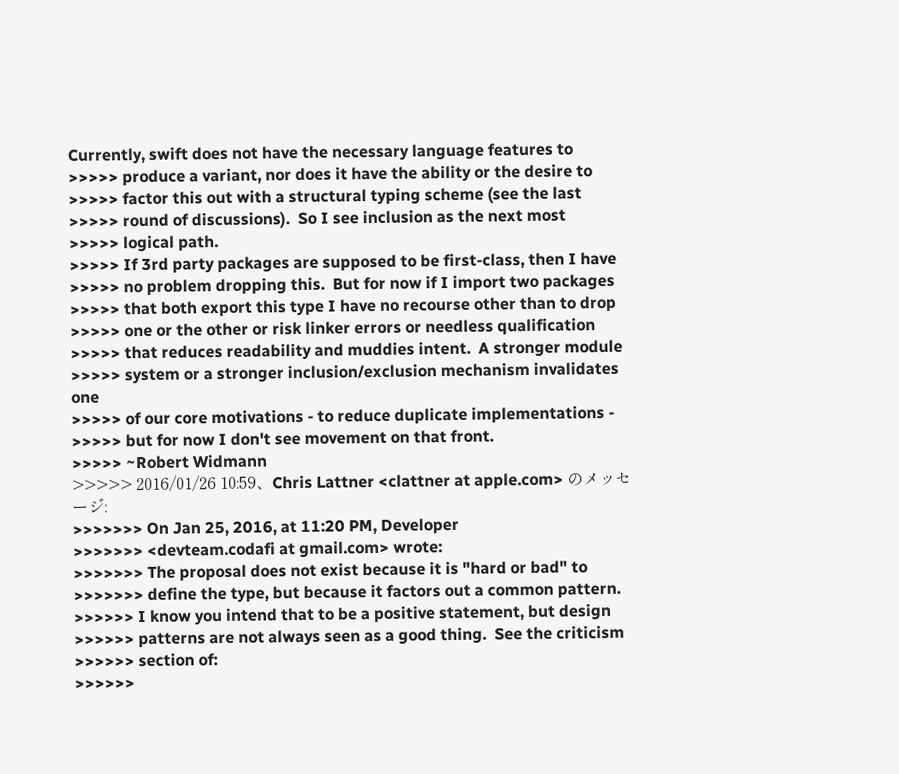Currently, swift does not have the necessary language features to
>>>>> produce a variant, nor does it have the ability or the desire to
>>>>> factor this out with a structural typing scheme (see the last
>>>>> round of discussions).  So I see inclusion as the next most
>>>>> logical path.
>>>>> If 3rd party packages are supposed to be first-class, then I have
>>>>> no problem dropping this.  But for now if I import two packages
>>>>> that both export this type I have no recourse other than to drop
>>>>> one or the other or risk linker errors or needless qualification
>>>>> that reduces readability and muddies intent.  A stronger module
>>>>> system or a stronger inclusion/exclusion mechanism invalidates one
>>>>> of our core motivations - to reduce duplicate implementations -
>>>>> but for now I don't see movement on that front.
>>>>> ~Robert Widmann
>>>>> 2016/01/26 10:59、Chris Lattner <clattner at apple.com> のメッセージ:
>>>>>>> On Jan 25, 2016, at 11:20 PM, Developer
>>>>>>> <devteam.codafi at gmail.com> wrote:
>>>>>>> The proposal does not exist because it is "hard or bad" to
>>>>>>> define the type, but because it factors out a common pattern.
>>>>>> I know you intend that to be a positive statement, but design
>>>>>> patterns are not always seen as a good thing.  See the criticism
>>>>>> section of:
>>>>>>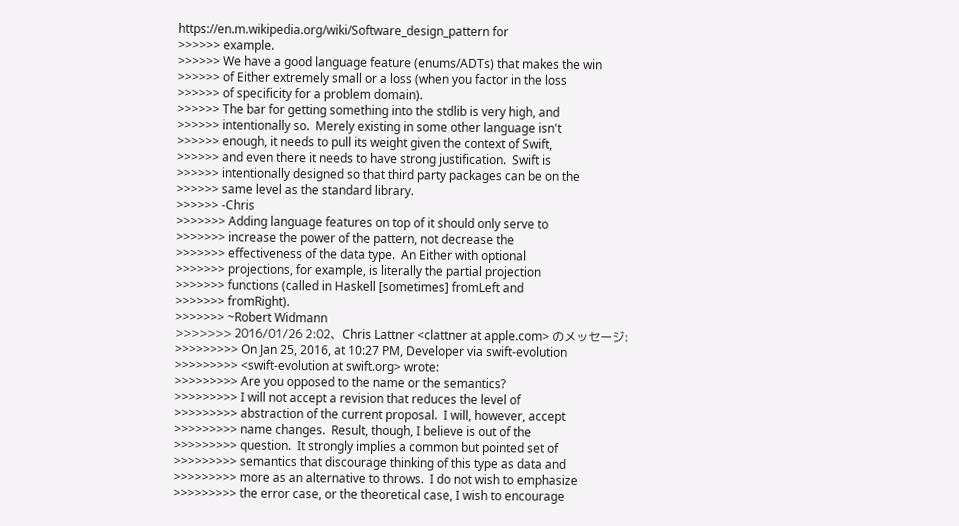https://en.m.wikipedia.org/wiki/Software_design_pattern for
>>>>>> example.
>>>>>> We have a good language feature (enums/ADTs) that makes the win
>>>>>> of Either extremely small or a loss (when you factor in the loss
>>>>>> of specificity for a problem domain).
>>>>>> The bar for getting something into the stdlib is very high, and
>>>>>> intentionally so.  Merely existing in some other language isn't
>>>>>> enough, it needs to pull its weight given the context of Swift,
>>>>>> and even there it needs to have strong justification.  Swift is
>>>>>> intentionally designed so that third party packages can be on the
>>>>>> same level as the standard library.
>>>>>> -Chris
>>>>>>> Adding language features on top of it should only serve to
>>>>>>> increase the power of the pattern, not decrease the
>>>>>>> effectiveness of the data type.  An Either with optional
>>>>>>> projections, for example, is literally the partial projection
>>>>>>> functions (called in Haskell [sometimes] fromLeft and
>>>>>>> fromRight).
>>>>>>> ~Robert Widmann
>>>>>>> 2016/01/26 2:02、Chris Lattner <clattner at apple.com> のメッセージ:
>>>>>>>>> On Jan 25, 2016, at 10:27 PM, Developer via swift-evolution
>>>>>>>>> <swift-evolution at swift.org> wrote:
>>>>>>>>> Are you opposed to the name or the semantics?
>>>>>>>>> I will not accept a revision that reduces the level of
>>>>>>>>> abstraction of the current proposal.  I will, however, accept
>>>>>>>>> name changes.  Result, though, I believe is out of the
>>>>>>>>> question.  It strongly implies a common but pointed set of
>>>>>>>>> semantics that discourage thinking of this type as data and
>>>>>>>>> more as an alternative to throws.  I do not wish to emphasize
>>>>>>>>> the error case, or the theoretical case, I wish to encourage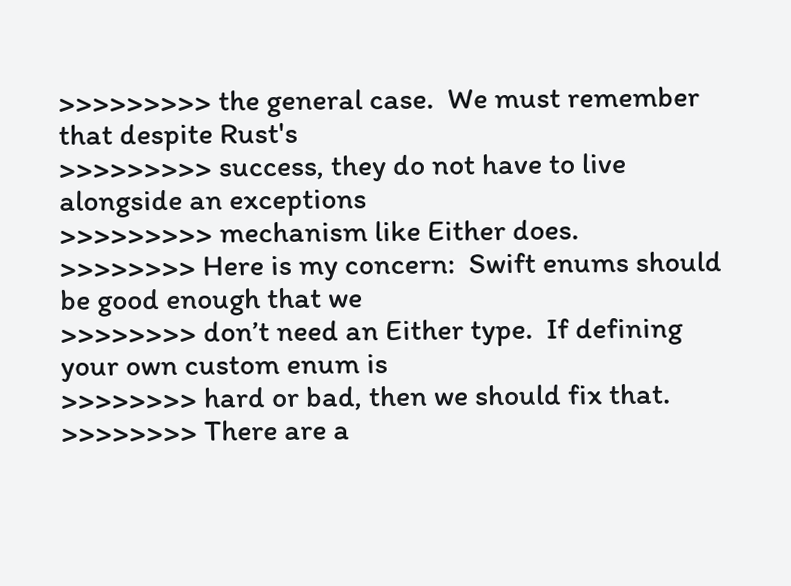>>>>>>>>> the general case.  We must remember that despite Rust's
>>>>>>>>> success, they do not have to live alongside an exceptions
>>>>>>>>> mechanism like Either does.
>>>>>>>> Here is my concern:  Swift enums should be good enough that we
>>>>>>>> don’t need an Either type.  If defining your own custom enum is
>>>>>>>> hard or bad, then we should fix that.
>>>>>>>> There are a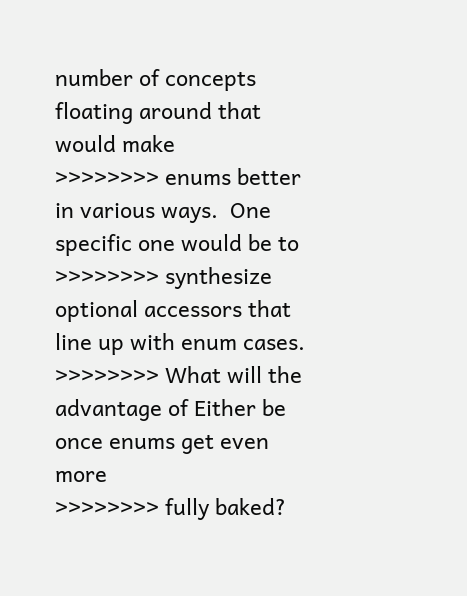number of concepts floating around that would make
>>>>>>>> enums better in various ways.  One specific one would be to
>>>>>>>> synthesize optional accessors that line up with enum cases.
>>>>>>>> What will the advantage of Either be once enums get even more
>>>>>>>> fully baked?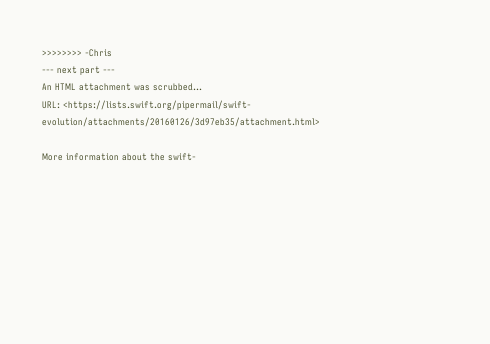>>>>>>>> -Chris
--- next part ---
An HTML attachment was scrubbed...
URL: <https://lists.swift.org/pipermail/swift-evolution/attachments/20160126/3d97eb35/attachment.html>

More information about the swift-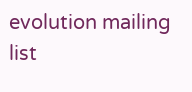evolution mailing list